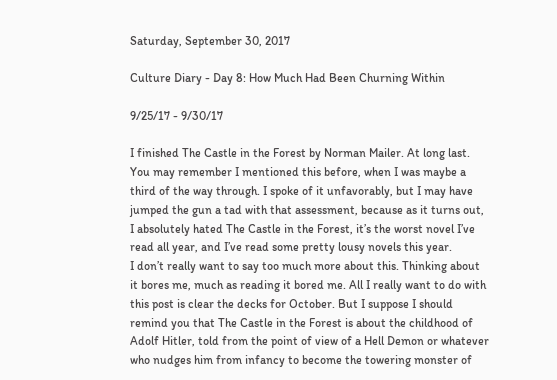Saturday, September 30, 2017

Culture Diary - Day 8: How Much Had Been Churning Within

9/25/17 - 9/30/17

I finished The Castle in the Forest by Norman Mailer. At long last. You may remember I mentioned this before, when I was maybe a third of the way through. I spoke of it unfavorably, but I may have jumped the gun a tad with that assessment, because as it turns out, I absolutely hated The Castle in the Forest, it’s the worst novel I’ve read all year, and I’ve read some pretty lousy novels this year.
I don’t really want to say too much more about this. Thinking about it bores me, much as reading it bored me. All I really want to do with this post is clear the decks for October. But I suppose I should remind you that The Castle in the Forest is about the childhood of Adolf Hitler, told from the point of view of a Hell Demon or whatever who nudges him from infancy to become the towering monster of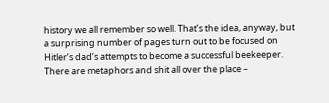history we all remember so well. That’s the idea, anyway, but a surprising number of pages turn out to be focused on Hitler’s dad’s attempts to become a successful beekeeper. There are metaphors and shit all over the place –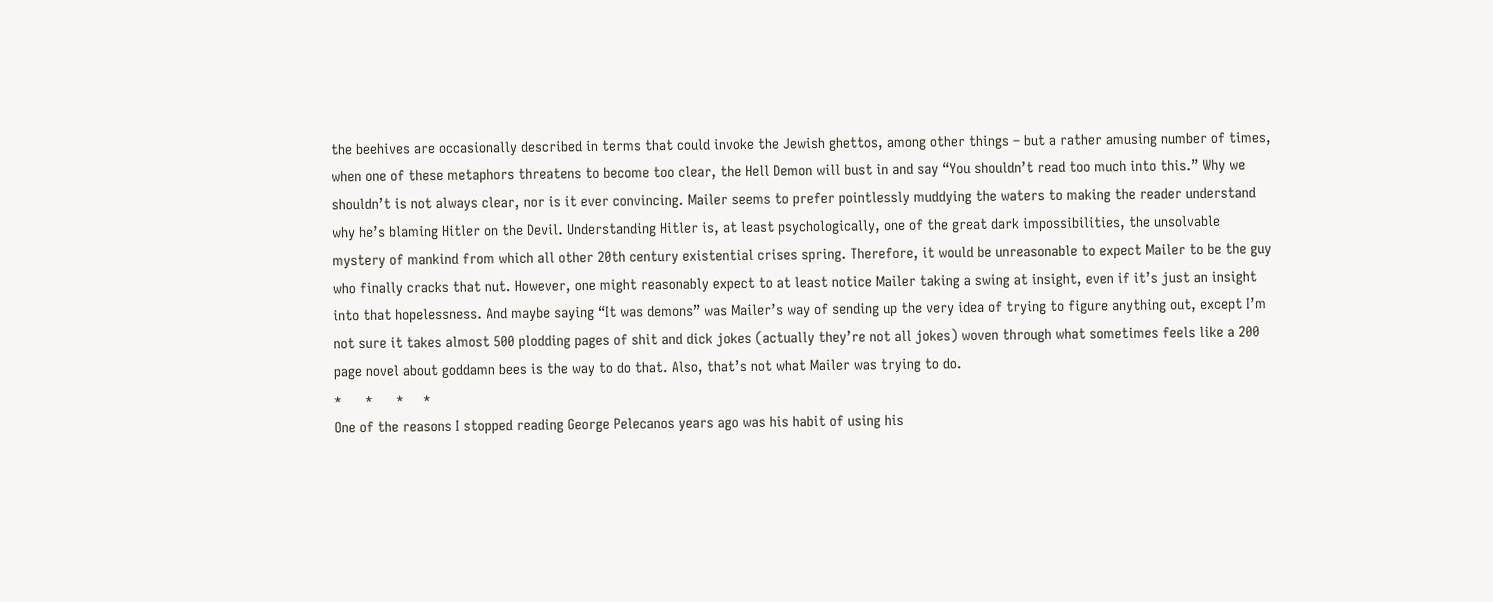the beehives are occasionally described in terms that could invoke the Jewish ghettos, among other things – but a rather amusing number of times, when one of these metaphors threatens to become too clear, the Hell Demon will bust in and say “You shouldn’t read too much into this.” Why we shouldn’t is not always clear, nor is it ever convincing. Mailer seems to prefer pointlessly muddying the waters to making the reader understand why he’s blaming Hitler on the Devil. Understanding Hitler is, at least psychologically, one of the great dark impossibilities, the unsolvable mystery of mankind from which all other 20th century existential crises spring. Therefore, it would be unreasonable to expect Mailer to be the guy who finally cracks that nut. However, one might reasonably expect to at least notice Mailer taking a swing at insight, even if it’s just an insight into that hopelessness. And maybe saying “It was demons” was Mailer’s way of sending up the very idea of trying to figure anything out, except I’m not sure it takes almost 500 plodding pages of shit and dick jokes (actually they’re not all jokes) woven through what sometimes feels like a 200 page novel about goddamn bees is the way to do that. Also, that’s not what Mailer was trying to do.
*      *      *     *
One of the reasons I stopped reading George Pelecanos years ago was his habit of using his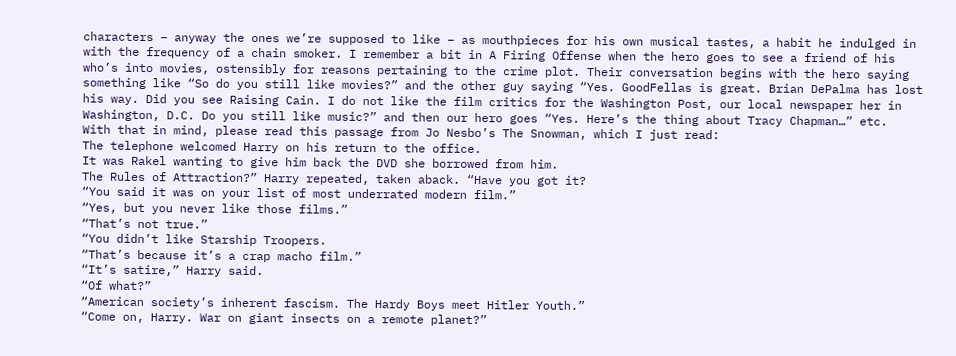characters – anyway the ones we’re supposed to like – as mouthpieces for his own musical tastes, a habit he indulged in with the frequency of a chain smoker. I remember a bit in A Firing Offense when the hero goes to see a friend of his who’s into movies, ostensibly for reasons pertaining to the crime plot. Their conversation begins with the hero saying something like “So do you still like movies?” and the other guy saying “Yes. GoodFellas is great. Brian DePalma has lost his way. Did you see Raising Cain. I do not like the film critics for the Washington Post, our local newspaper her in Washington, D.C. Do you still like music?” and then our hero goes “Yes. Here’s the thing about Tracy Chapman…” etc.
With that in mind, please read this passage from Jo Nesbo’s The Snowman, which I just read:
The telephone welcomed Harry on his return to the office.
It was Rakel wanting to give him back the DVD she borrowed from him.
The Rules of Attraction?” Harry repeated, taken aback. “Have you got it?
“You said it was on your list of most underrated modern film.”
“Yes, but you never like those films.”
“That’s not true.”
“You didn’t like Starship Troopers.
“That’s because it’s a crap macho film.”
“It’s satire,” Harry said.
“Of what?”
“American society’s inherent fascism. The Hardy Boys meet Hitler Youth.”
“Come on, Harry. War on giant insects on a remote planet?”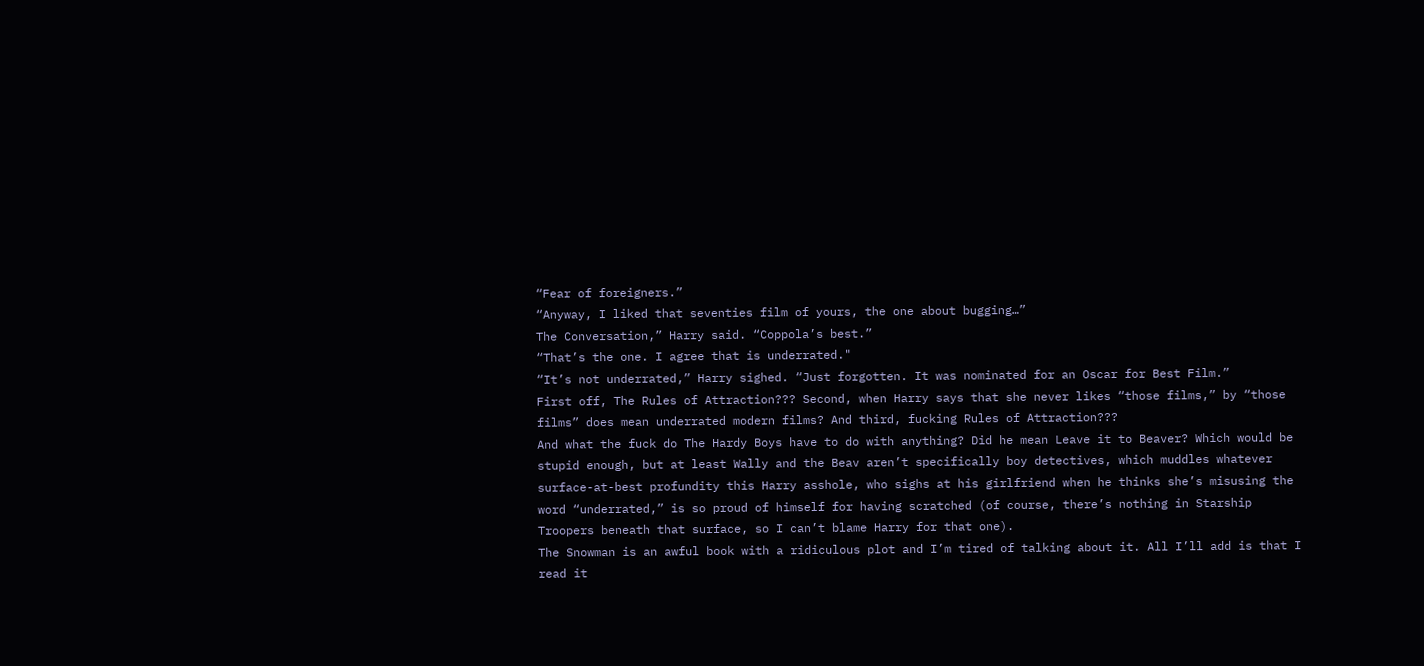“Fear of foreigners.”
“Anyway, I liked that seventies film of yours, the one about bugging…”
The Conversation,” Harry said. “Coppola’s best.”
“That’s the one. I agree that is underrated."
“It’s not underrated,” Harry sighed. “Just forgotten. It was nominated for an Oscar for Best Film.”
First off, The Rules of Attraction??? Second, when Harry says that she never likes “those films,” by “those films” does mean underrated modern films? And third, fucking Rules of Attraction???
And what the fuck do The Hardy Boys have to do with anything? Did he mean Leave it to Beaver? Which would be stupid enough, but at least Wally and the Beav aren’t specifically boy detectives, which muddles whatever surface-at-best profundity this Harry asshole, who sighs at his girlfriend when he thinks she’s misusing the word “underrated,” is so proud of himself for having scratched (of course, there’s nothing in Starship Troopers beneath that surface, so I can’t blame Harry for that one).
The Snowman is an awful book with a ridiculous plot and I’m tired of talking about it. All I’ll add is that I read it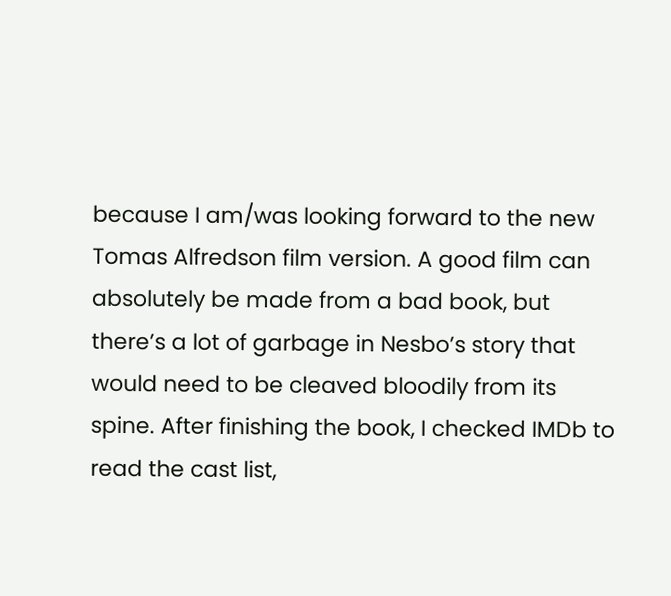because I am/was looking forward to the new Tomas Alfredson film version. A good film can absolutely be made from a bad book, but there’s a lot of garbage in Nesbo’s story that would need to be cleaved bloodily from its spine. After finishing the book, I checked IMDb to read the cast list,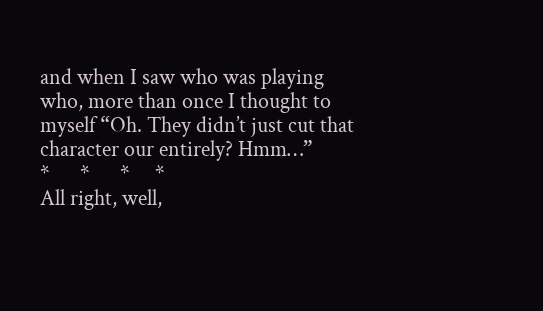and when I saw who was playing who, more than once I thought to myself “Oh. They didn’t just cut that character our entirely? Hmm…”
*      *      *     *
All right, well,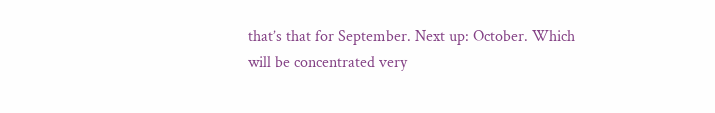that’s that for September. Next up: October. Which will be concentrated very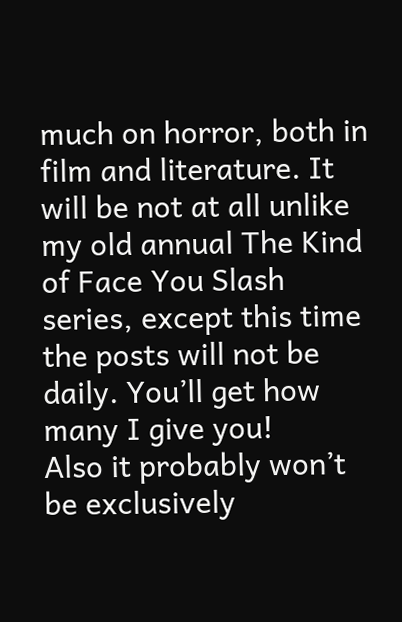much on horror, both in film and literature. It will be not at all unlike my old annual The Kind of Face You Slash series, except this time the posts will not be daily. You’ll get how many I give you!
Also it probably won’t be exclusively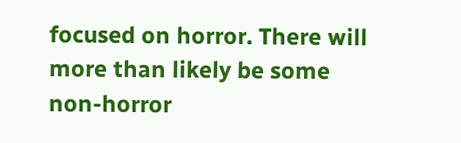focused on horror. There will more than likely be some non-horror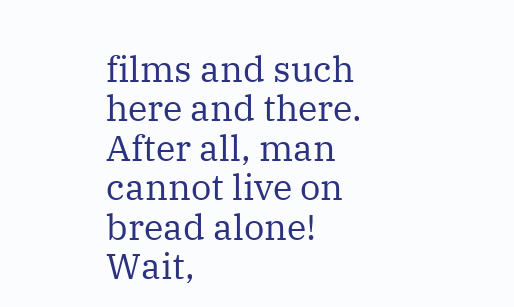films and such here and there. After all, man cannot live on bread alone! Wait,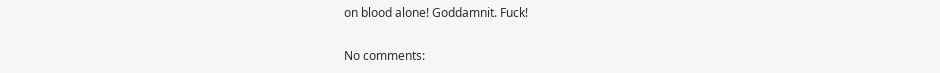on blood alone! Goddamnit. Fuck!

No comments: